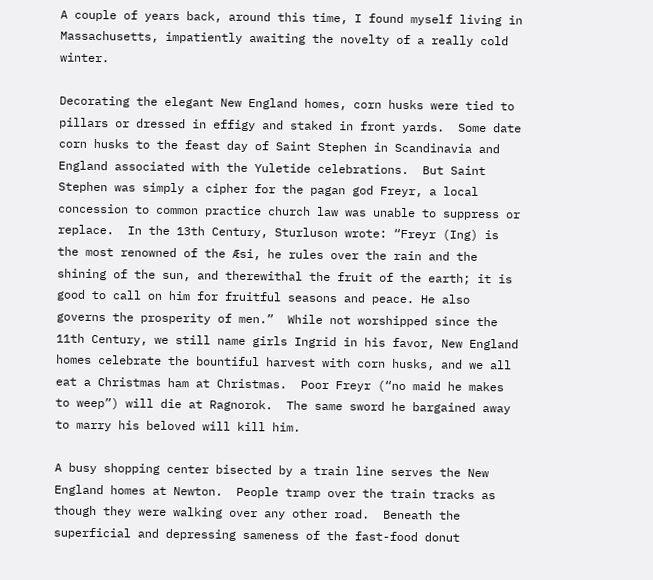A couple of years back, around this time, I found myself living in Massachusetts, impatiently awaiting the novelty of a really cold winter.

Decorating the elegant New England homes, corn husks were tied to pillars or dressed in effigy and staked in front yards.  Some date corn husks to the feast day of Saint Stephen in Scandinavia and England associated with the Yuletide celebrations.  But Saint Stephen was simply a cipher for the pagan god Freyr, a local concession to common practice church law was unable to suppress or replace.  In the 13th Century, Sturluson wrote: “Freyr (Ing) is the most renowned of the Æsi, he rules over the rain and the shining of the sun, and therewithal the fruit of the earth; it is good to call on him for fruitful seasons and peace. He also governs the prosperity of men.”  While not worshipped since the 11th Century, we still name girls Ingrid in his favor, New England homes celebrate the bountiful harvest with corn husks, and we all eat a Christmas ham at Christmas.  Poor Freyr (“no maid he makes to weep”) will die at Ragnorok.  The same sword he bargained away to marry his beloved will kill him.

A busy shopping center bisected by a train line serves the New England homes at Newton.  People tramp over the train tracks as though they were walking over any other road.  Beneath the superficial and depressing sameness of the fast-food donut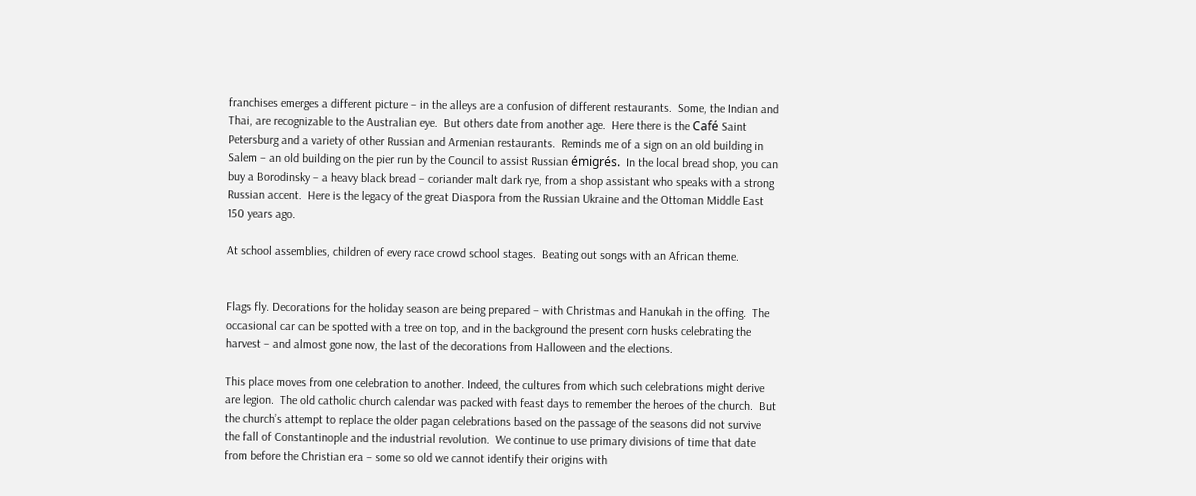franchises emerges a different picture – in the alleys are a confusion of different restaurants.  Some, the Indian and Thai, are recognizable to the Australian eye.  But others date from another age.  Here there is the Café Saint Petersburg and a variety of other Russian and Armenian restaurants.  Reminds me of a sign on an old building in Salem – an old building on the pier run by the Council to assist Russian émigrés.  In the local bread shop, you can buy a Borodinsky – a heavy black bread – coriander malt dark rye, from a shop assistant who speaks with a strong Russian accent.  Here is the legacy of the great Diaspora from the Russian Ukraine and the Ottoman Middle East 150 years ago.

At school assemblies, children of every race crowd school stages.  Beating out songs with an African theme.


Flags fly. Decorations for the holiday season are being prepared – with Christmas and Hanukah in the offing.  The occasional car can be spotted with a tree on top, and in the background the present corn husks celebrating the harvest – and almost gone now, the last of the decorations from Halloween and the elections.

This place moves from one celebration to another. Indeed, the cultures from which such celebrations might derive are legion.  The old catholic church calendar was packed with feast days to remember the heroes of the church.  But the church’s attempt to replace the older pagan celebrations based on the passage of the seasons did not survive the fall of Constantinople and the industrial revolution.  We continue to use primary divisions of time that date from before the Christian era – some so old we cannot identify their origins with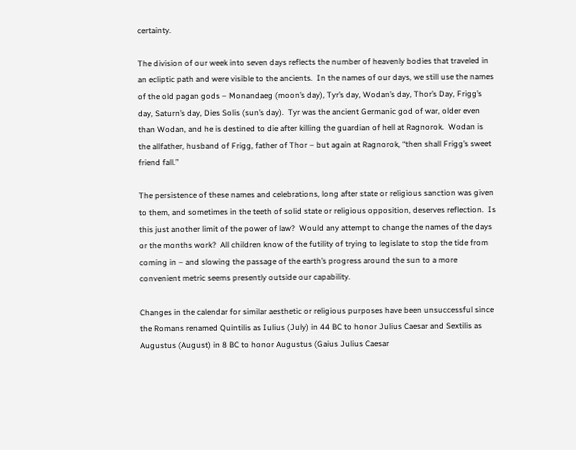certainty.

The division of our week into seven days reflects the number of heavenly bodies that traveled in an ecliptic path and were visible to the ancients.  In the names of our days, we still use the names of the old pagan gods – Monandaeg (moon’s day), Tyr’s day, Wodan’s day, Thor’s Day, Frigg’s day, Saturn’s day, Dies Solis (sun’s day).  Tyr was the ancient Germanic god of war, older even than Wodan, and he is destined to die after killing the guardian of hell at Ragnorok.  Wodan is the allfather, husband of Frigg, father of Thor – but again at Ragnorok, “then shall Frigg’s sweet friend fall.”

The persistence of these names and celebrations, long after state or religious sanction was given to them, and sometimes in the teeth of solid state or religious opposition, deserves reflection.  Is this just another limit of the power of law?  Would any attempt to change the names of the days or the months work?  All children know of the futility of trying to legislate to stop the tide from coming in – and slowing the passage of the earth’s progress around the sun to a more convenient metric seems presently outside our capability.

Changes in the calendar for similar aesthetic or religious purposes have been unsuccessful since the Romans renamed Quintilis as Iulius (July) in 44 BC to honor Julius Caesar and Sextilis as Augustus (August) in 8 BC to honor Augustus (Gaius Julius Caesar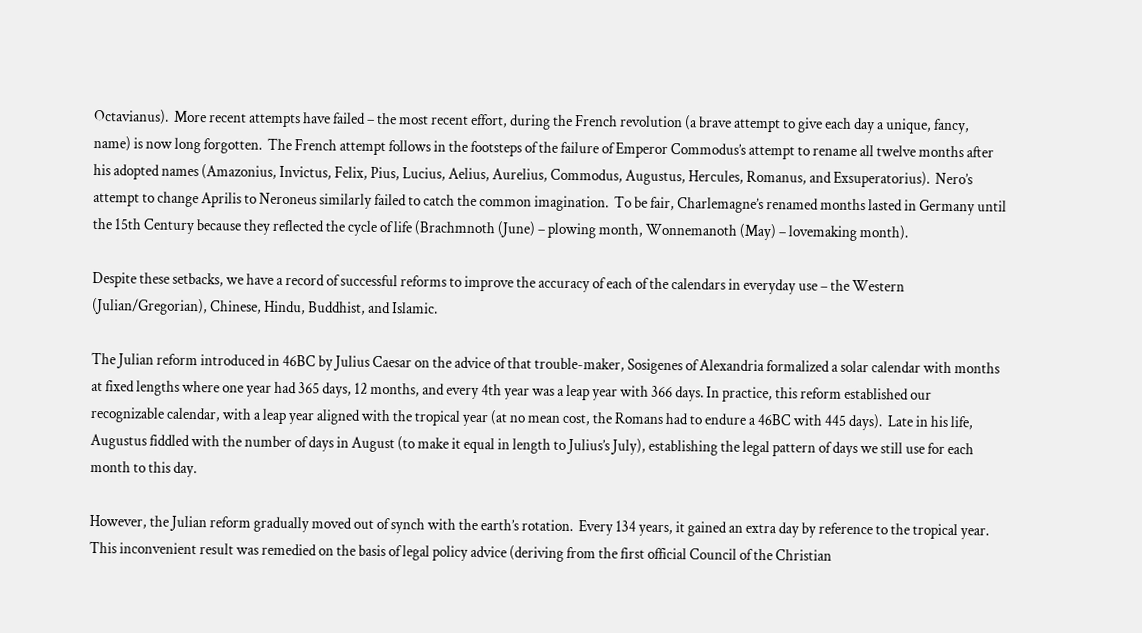Octavianus).  More recent attempts have failed – the most recent effort, during the French revolution (a brave attempt to give each day a unique, fancy, name) is now long forgotten.  The French attempt follows in the footsteps of the failure of Emperor Commodus’s attempt to rename all twelve months after his adopted names (Amazonius, Invictus, Felix, Pius, Lucius, Aelius, Aurelius, Commodus, Augustus, Hercules, Romanus, and Exsuperatorius).  Nero’s attempt to change Aprilis to Neroneus similarly failed to catch the common imagination.  To be fair, Charlemagne’s renamed months lasted in Germany until the 15th Century because they reflected the cycle of life (Brachmnoth (June) – plowing month, Wonnemanoth (May) – lovemaking month).

Despite these setbacks, we have a record of successful reforms to improve the accuracy of each of the calendars in everyday use – the Western (Julian/Gregorian), Chinese, Hindu, Buddhist, and Islamic.

The Julian reform introduced in 46BC by Julius Caesar on the advice of that trouble-maker, Sosigenes of Alexandria formalized a solar calendar with months at fixed lengths where one year had 365 days, 12 months, and every 4th year was a leap year with 366 days. In practice, this reform established our recognizable calendar, with a leap year aligned with the tropical year (at no mean cost, the Romans had to endure a 46BC with 445 days).  Late in his life, Augustus fiddled with the number of days in August (to make it equal in length to Julius’s July), establishing the legal pattern of days we still use for each month to this day.

However, the Julian reform gradually moved out of synch with the earth’s rotation.  Every 134 years, it gained an extra day by reference to the tropical year.  This inconvenient result was remedied on the basis of legal policy advice (deriving from the first official Council of the Christian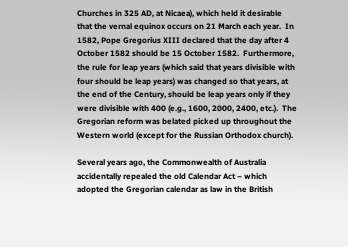Churches in 325 AD, at Nicaea), which held it desirable that the vernal equinox occurs on 21 March each year.  In 1582, Pope Gregorius XIII declared that the day after 4 October 1582 should be 15 October 1582.  Furthermore, the rule for leap years (which said that years divisible with four should be leap years) was changed so that years, at the end of the Century, should be leap years only if they were divisible with 400 (e.g., 1600, 2000, 2400, etc.).  The Gregorian reform was belated picked up throughout the Western world (except for the Russian Orthodox church).

Several years ago, the Commonwealth of Australia accidentally repealed the old Calendar Act – which adopted the Gregorian calendar as law in the British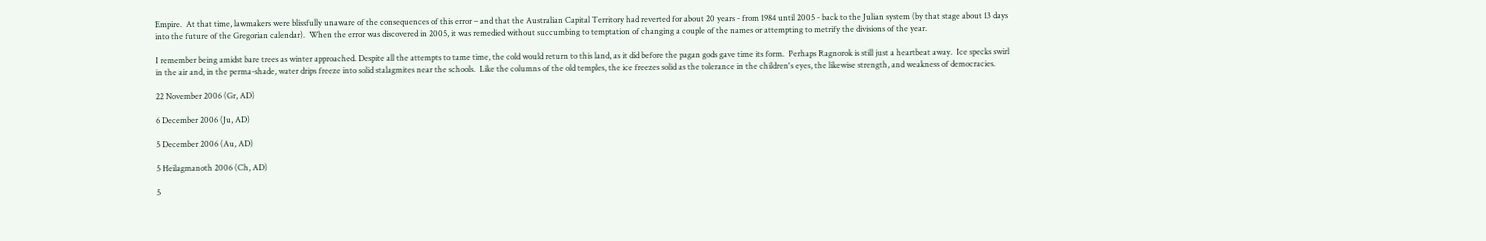Empire.  At that time, lawmakers were blissfully unaware of the consequences of this error – and that the Australian Capital Territory had reverted for about 20 years - from 1984 until 2005 - back to the Julian system (by that stage about 13 days into the future of the Gregorian calendar).  When the error was discovered in 2005, it was remedied without succumbing to temptation of changing a couple of the names or attempting to metrify the divisions of the year.

I remember being amidst bare trees as winter approached. Despite all the attempts to tame time, the cold would return to this land, as it did before the pagan gods gave time its form.  Perhaps Ragnorok is still just a heartbeat away.  Ice specks swirl in the air and, in the perma-shade, water drips freeze into solid stalagmites near the schools.  Like the columns of the old temples, the ice freezes solid as the tolerance in the children's eyes, the likewise strength, and weakness of democracies.

22 November 2006 (Gr, AD)

6 December 2006 (Ju, AD)

5 December 2006 (Au, AD)

5 Heilagmanoth 2006 (Ch, AD)

5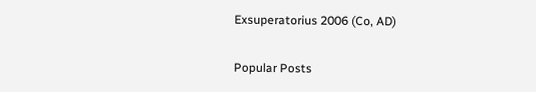Exsuperatorius 2006 (Co, AD)


Popular Posts